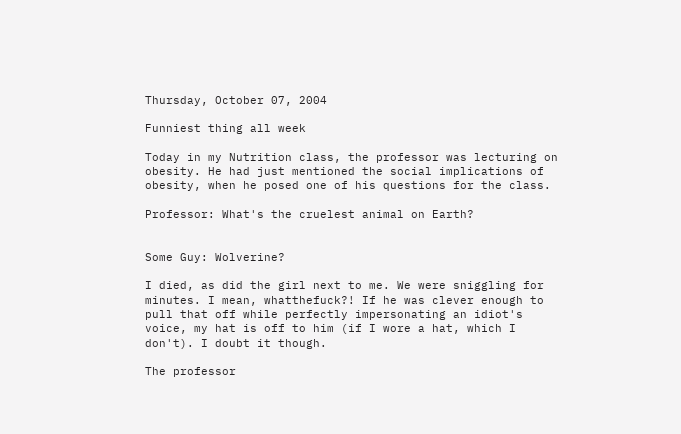Thursday, October 07, 2004

Funniest thing all week

Today in my Nutrition class, the professor was lecturing on obesity. He had just mentioned the social implications of obesity, when he posed one of his questions for the class.

Professor: What's the cruelest animal on Earth?


Some Guy: Wolverine?

I died, as did the girl next to me. We were sniggling for minutes. I mean, whatthefuck?! If he was clever enough to pull that off while perfectly impersonating an idiot's voice, my hat is off to him (if I wore a hat, which I don't). I doubt it though.

The professor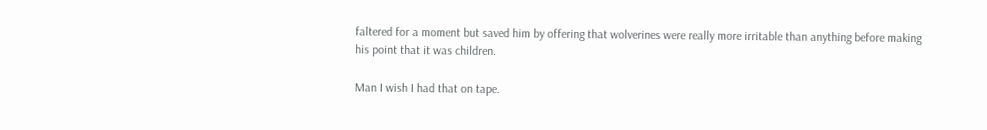faltered for a moment but saved him by offering that wolverines were really more irritable than anything before making his point that it was children.

Man I wish I had that on tape.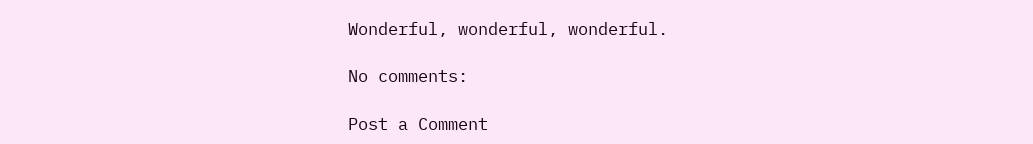Wonderful, wonderful, wonderful.

No comments:

Post a Comment